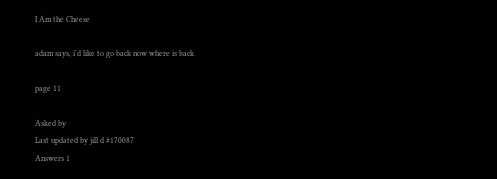I Am the Cheese

adam says, i'd like to go back now where is back

page 11

Asked by
Last updated by jill d #170087
Answers 1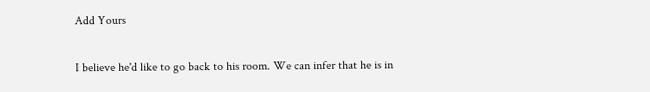Add Yours

I believe he'd like to go back to his room. We can infer that he is in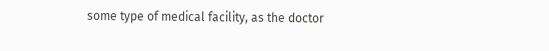some type of medical facility, as the doctor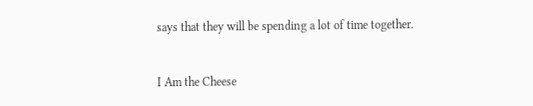says that they will be spending a lot of time together.


I Am the Cheese